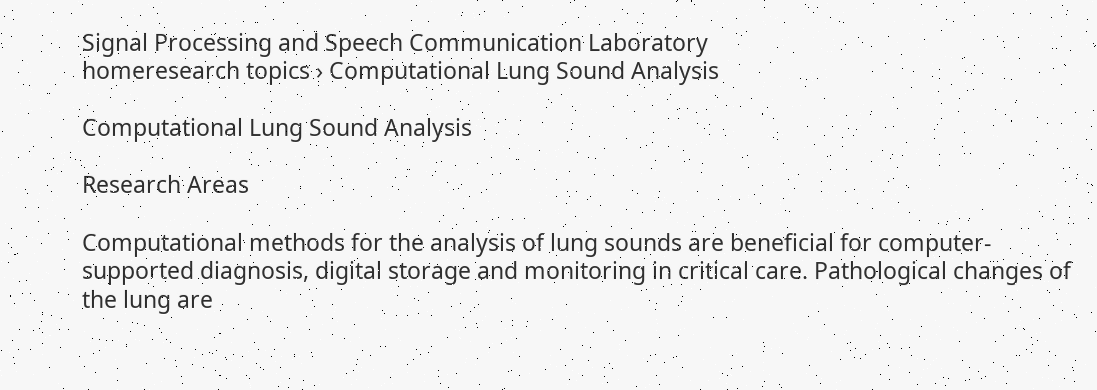Signal Processing and Speech Communication Laboratory
homeresearch topics › Computational Lung Sound Analysis

Computational Lung Sound Analysis

Research Areas

Computational methods for the analysis of lung sounds are beneficial for computer-supported diagnosis, digital storage and monitoring in critical care. Pathological changes of the lung are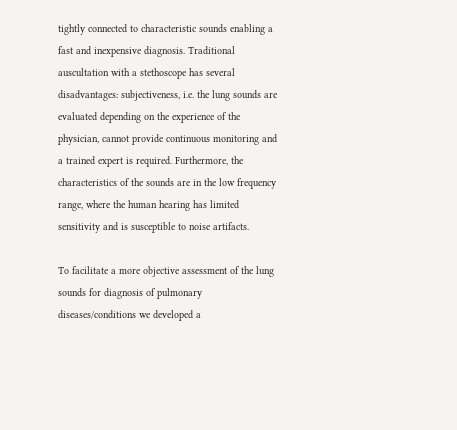tightly connected to characteristic sounds enabling a fast and inexpensive diagnosis. Traditional auscultation with a stethoscope has several disadvantages: subjectiveness, i.e. the lung sounds are evaluated depending on the experience of the physician, cannot provide continuous monitoring and a trained expert is required. Furthermore, the characteristics of the sounds are in the low frequency range, where the human hearing has limited sensitivity and is susceptible to noise artifacts.

To facilitate a more objective assessment of the lung sounds for diagnosis of pulmonary diseases/conditions we developed a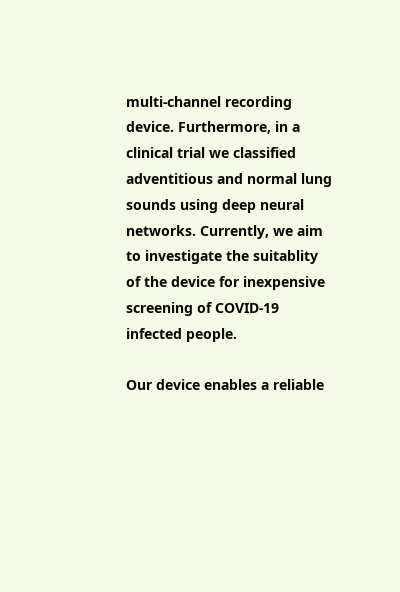multi-channel recording device. Furthermore, in a clinical trial we classified adventitious and normal lung sounds using deep neural networks. Currently, we aim to investigate the suitablity of the device for inexpensive screening of COVID-19 infected people.

Our device enables a reliable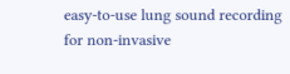easy-to-use lung sound recording for non-invasive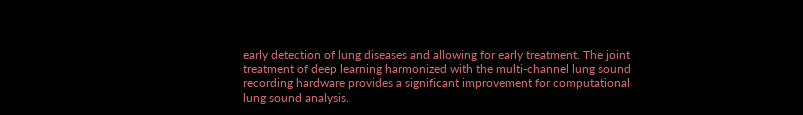early detection of lung diseases and allowing for early treatment. The joint treatment of deep learning harmonized with the multi-channel lung sound recording hardware provides a significant improvement for computational lung sound analysis.